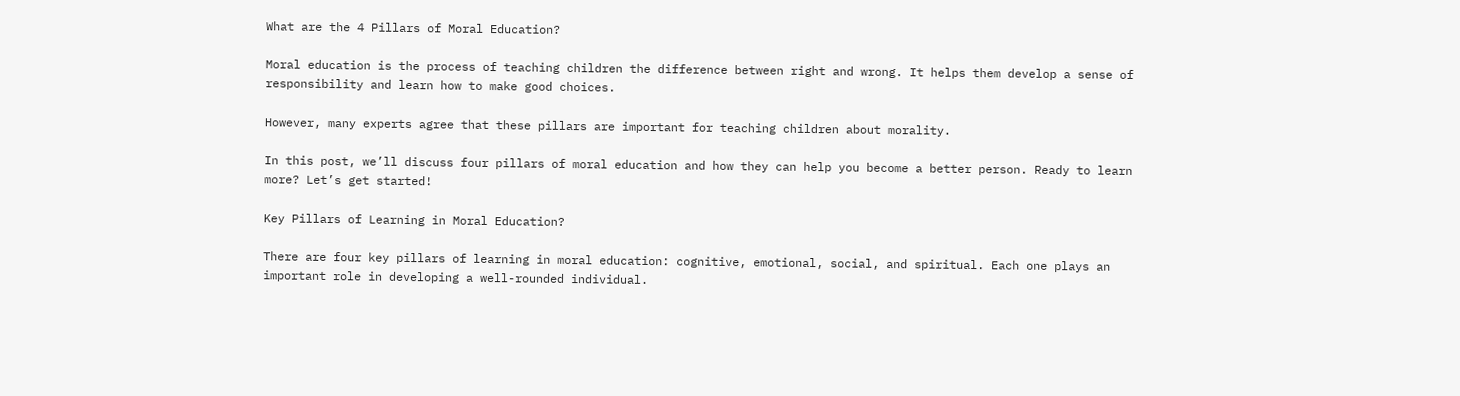What are the 4 Pillars of Moral Education?

Moral education is the process of teaching children the difference between right and wrong. It helps them develop a sense of responsibility and learn how to make good choices.

However, many experts agree that these pillars are important for teaching children about morality.

In this post, we’ll discuss four pillars of moral education and how they can help you become a better person. Ready to learn more? Let’s get started!

Key Pillars of Learning in Moral Education?

There are four key pillars of learning in moral education: cognitive, emotional, social, and spiritual. Each one plays an important role in developing a well-rounded individual.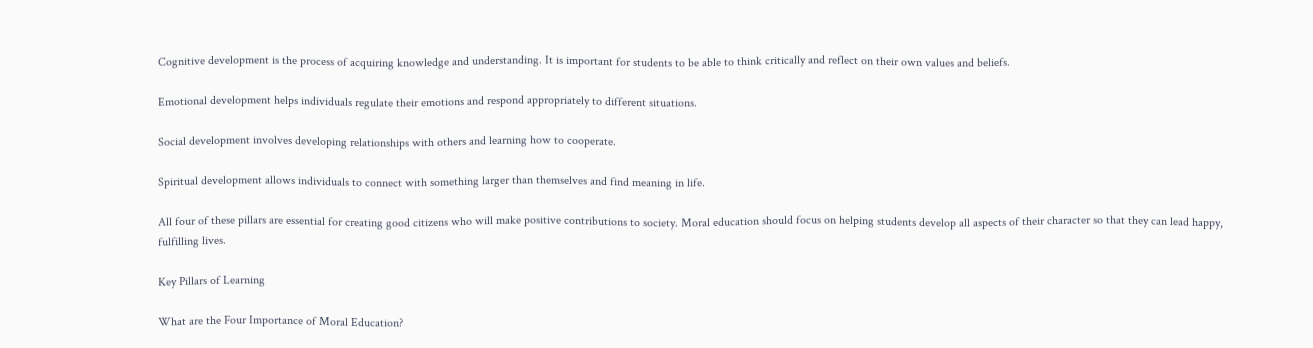Cognitive development is the process of acquiring knowledge and understanding. It is important for students to be able to think critically and reflect on their own values and beliefs.

Emotional development helps individuals regulate their emotions and respond appropriately to different situations.

Social development involves developing relationships with others and learning how to cooperate.

Spiritual development allows individuals to connect with something larger than themselves and find meaning in life.

All four of these pillars are essential for creating good citizens who will make positive contributions to society. Moral education should focus on helping students develop all aspects of their character so that they can lead happy, fulfilling lives.

Key Pillars of Learning

What are the Four Importance of Moral Education?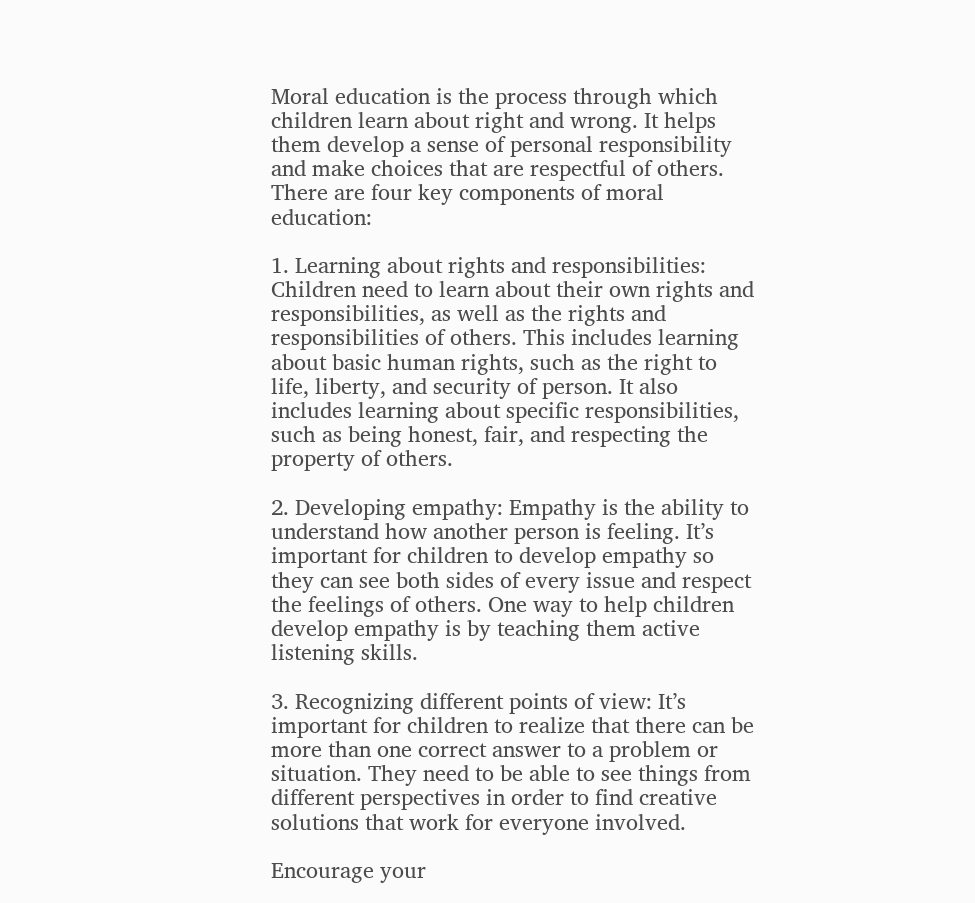Moral education is the process through which children learn about right and wrong. It helps them develop a sense of personal responsibility and make choices that are respectful of others. There are four key components of moral education:

1. Learning about rights and responsibilities: Children need to learn about their own rights and responsibilities, as well as the rights and responsibilities of others. This includes learning about basic human rights, such as the right to life, liberty, and security of person. It also includes learning about specific responsibilities, such as being honest, fair, and respecting the property of others.

2. Developing empathy: Empathy is the ability to understand how another person is feeling. It’s important for children to develop empathy so they can see both sides of every issue and respect the feelings of others. One way to help children develop empathy is by teaching them active listening skills.

3. Recognizing different points of view: It’s important for children to realize that there can be more than one correct answer to a problem or situation. They need to be able to see things from different perspectives in order to find creative solutions that work for everyone involved.

Encourage your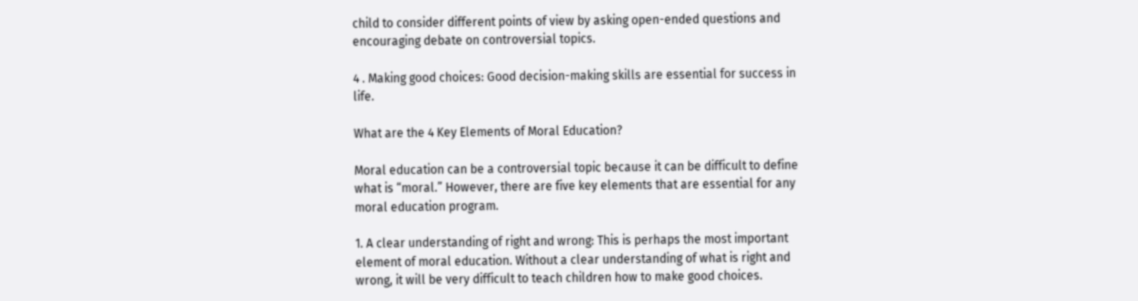child to consider different points of view by asking open-ended questions and encouraging debate on controversial topics.

4 . Making good choices: Good decision-making skills are essential for success in life.

What are the 4 Key Elements of Moral Education?

Moral education can be a controversial topic because it can be difficult to define what is “moral.” However, there are five key elements that are essential for any moral education program.

1. A clear understanding of right and wrong: This is perhaps the most important element of moral education. Without a clear understanding of what is right and wrong, it will be very difficult to teach children how to make good choices.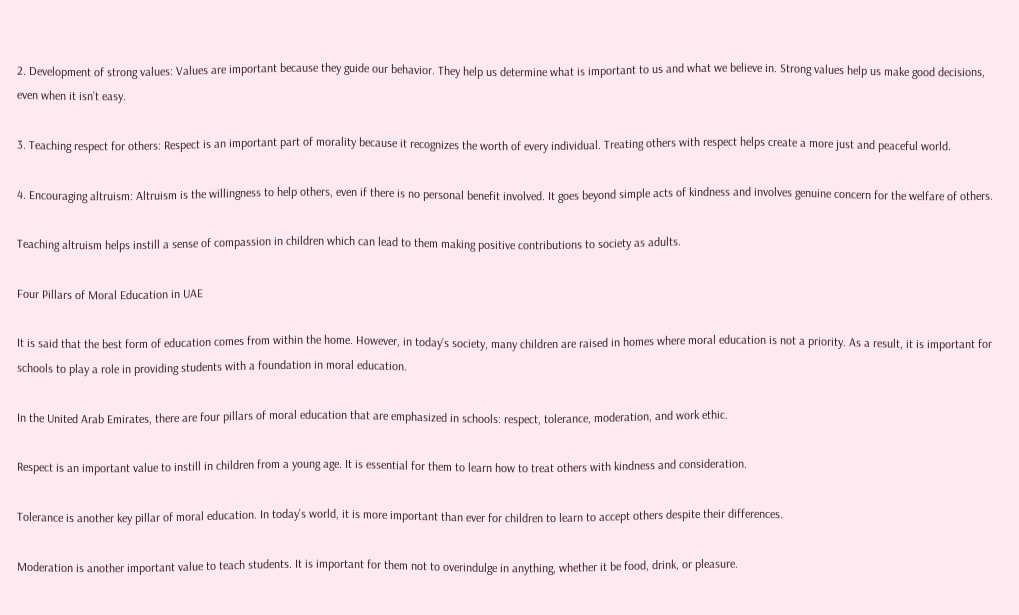2. Development of strong values: Values are important because they guide our behavior. They help us determine what is important to us and what we believe in. Strong values help us make good decisions, even when it isn’t easy.

3. Teaching respect for others: Respect is an important part of morality because it recognizes the worth of every individual. Treating others with respect helps create a more just and peaceful world.

4. Encouraging altruism: Altruism is the willingness to help others, even if there is no personal benefit involved. It goes beyond simple acts of kindness and involves genuine concern for the welfare of others.

Teaching altruism helps instill a sense of compassion in children which can lead to them making positive contributions to society as adults.

Four Pillars of Moral Education in UAE

It is said that the best form of education comes from within the home. However, in today’s society, many children are raised in homes where moral education is not a priority. As a result, it is important for schools to play a role in providing students with a foundation in moral education.

In the United Arab Emirates, there are four pillars of moral education that are emphasized in schools: respect, tolerance, moderation, and work ethic.

Respect is an important value to instill in children from a young age. It is essential for them to learn how to treat others with kindness and consideration.

Tolerance is another key pillar of moral education. In today’s world, it is more important than ever for children to learn to accept others despite their differences.

Moderation is another important value to teach students. It is important for them not to overindulge in anything, whether it be food, drink, or pleasure.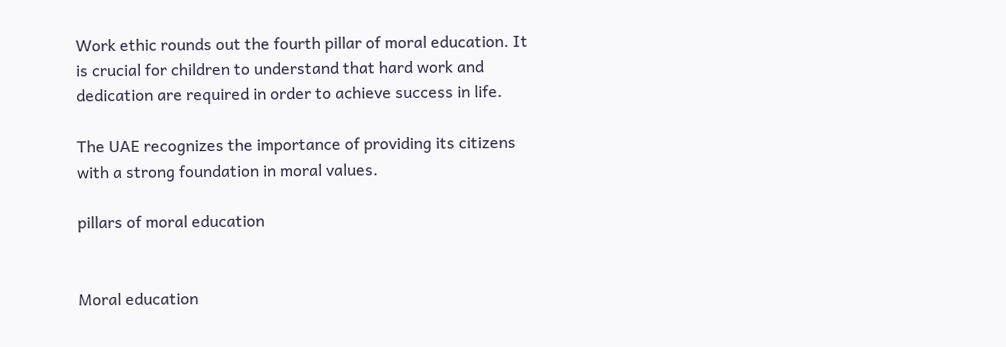Work ethic rounds out the fourth pillar of moral education. It is crucial for children to understand that hard work and dedication are required in order to achieve success in life.

The UAE recognizes the importance of providing its citizens with a strong foundation in moral values.

pillars of moral education


Moral education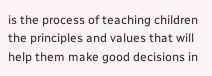is the process of teaching children the principles and values that will help them make good decisions in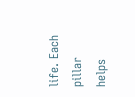life. Each pillar helps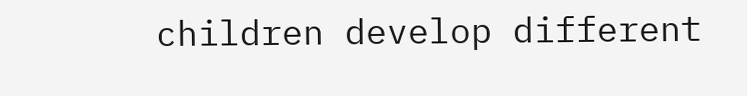children develop different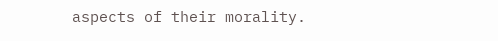aspects of their morality.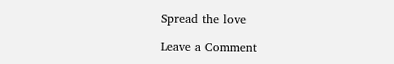Spread the love

Leave a Comment